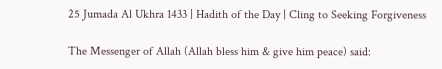25 Jumada Al Ukhra 1433 | Hadith of the Day | Cling to Seeking Forgiveness

The Messenger of Allah (Allah bless him & give him peace) said: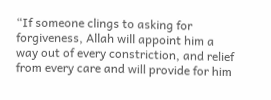“If someone clings to asking for forgiveness, Allah will appoint him a way out of every constriction, and relief from every care and will provide for him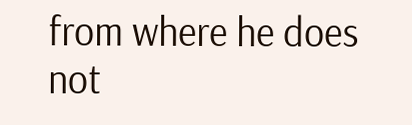from where he does not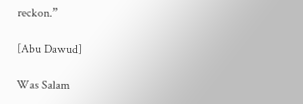reckon.”

[Abu Dawud]

Was Salam